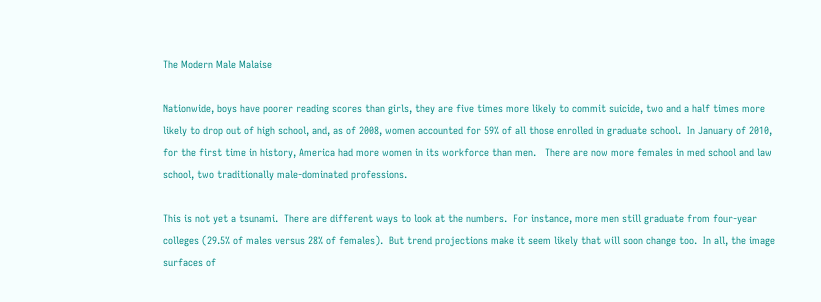The Modern Male Malaise

Nationwide, boys have poorer reading scores than girls, they are five times more likely to commit suicide, two and a half times more likely to drop out of high school, and, as of 2008, women accounted for 59% of all those enrolled in graduate school.  In January of 2010, for the first time in history, America had more women in its workforce than men.   There are now more females in med school and law school, two traditionally male-dominated professions.

This is not yet a tsunami.  There are different ways to look at the numbers.  For instance, more men still graduate from four-year colleges (29.5% of males versus 28% of females).  But trend projections make it seem likely that will soon change too.  In all, the image surfaces of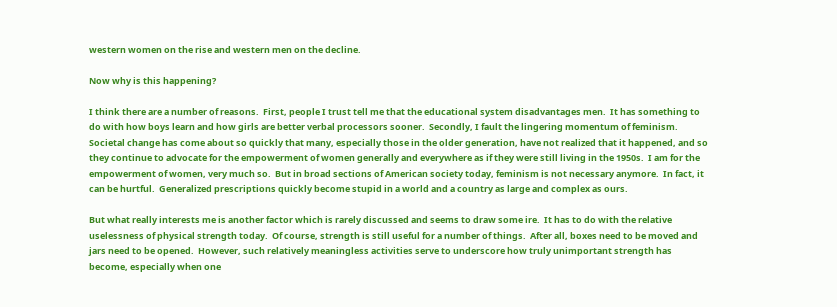western women on the rise and western men on the decline.

Now why is this happening?

I think there are a number of reasons.  First, people I trust tell me that the educational system disadvantages men.  It has something to do with how boys learn and how girls are better verbal processors sooner.  Secondly, I fault the lingering momentum of feminism.  Societal change has come about so quickly that many, especially those in the older generation, have not realized that it happened, and so they continue to advocate for the empowerment of women generally and everywhere as if they were still living in the 1950s.  I am for the empowerment of women, very much so.  But in broad sections of American society today, feminism is not necessary anymore.  In fact, it can be hurtful.  Generalized prescriptions quickly become stupid in a world and a country as large and complex as ours.

But what really interests me is another factor which is rarely discussed and seems to draw some ire.  It has to do with the relative uselessness of physical strength today.  Of course, strength is still useful for a number of things.  After all, boxes need to be moved and jars need to be opened.  However, such relatively meaningless activities serve to underscore how truly unimportant strength has become, especially when one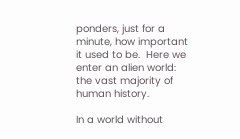ponders, just for a minute, how important it used to be.  Here we enter an alien world: the vast majority of human history.

In a world without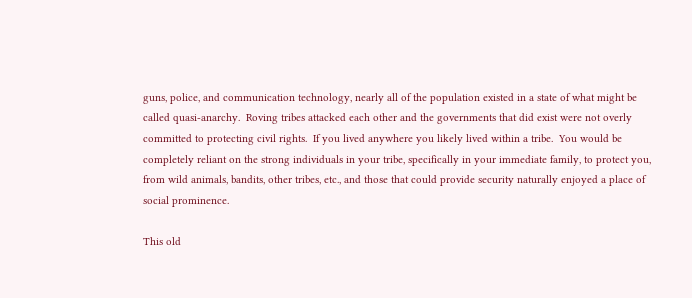guns, police, and communication technology, nearly all of the population existed in a state of what might be called quasi-anarchy.  Roving tribes attacked each other and the governments that did exist were not overly committed to protecting civil rights.  If you lived anywhere you likely lived within a tribe.  You would be completely reliant on the strong individuals in your tribe, specifically in your immediate family, to protect you, from wild animals, bandits, other tribes, etc., and those that could provide security naturally enjoyed a place of social prominence.

This old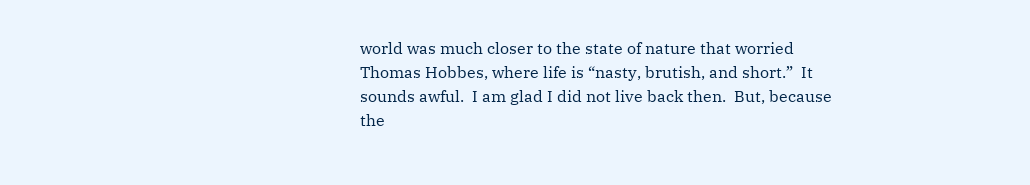world was much closer to the state of nature that worried Thomas Hobbes, where life is “nasty, brutish, and short.”  It sounds awful.  I am glad I did not live back then.  But, because the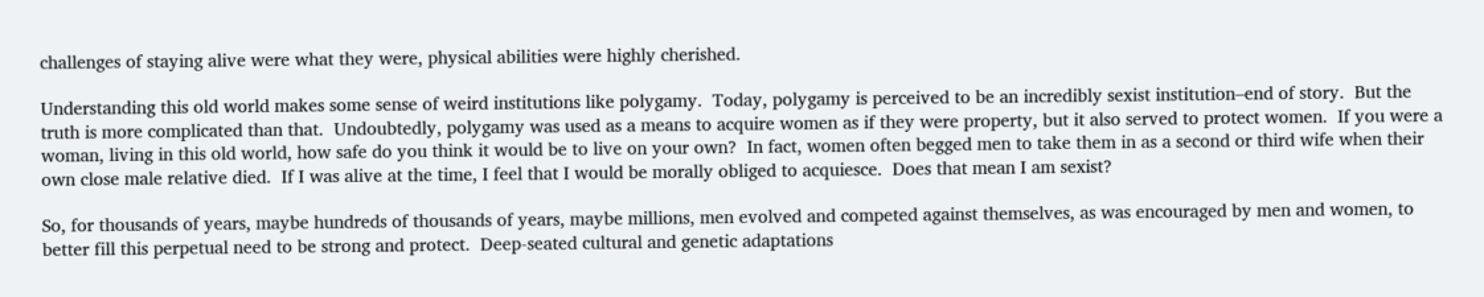challenges of staying alive were what they were, physical abilities were highly cherished.

Understanding this old world makes some sense of weird institutions like polygamy.  Today, polygamy is perceived to be an incredibly sexist institution–end of story.  But the truth is more complicated than that.  Undoubtedly, polygamy was used as a means to acquire women as if they were property, but it also served to protect women.  If you were a woman, living in this old world, how safe do you think it would be to live on your own?  In fact, women often begged men to take them in as a second or third wife when their own close male relative died.  If I was alive at the time, I feel that I would be morally obliged to acquiesce.  Does that mean I am sexist?

So, for thousands of years, maybe hundreds of thousands of years, maybe millions, men evolved and competed against themselves, as was encouraged by men and women, to better fill this perpetual need to be strong and protect.  Deep-seated cultural and genetic adaptations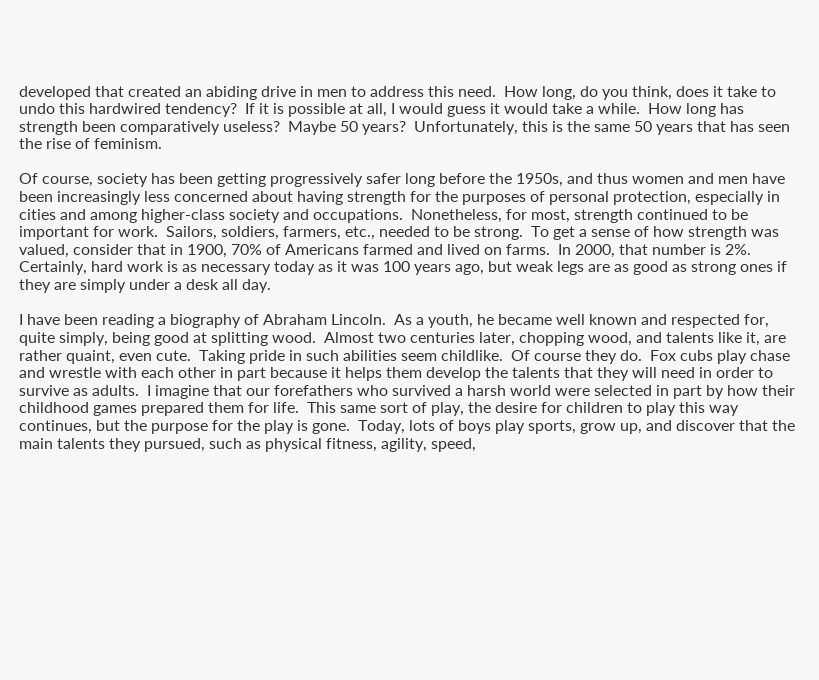developed that created an abiding drive in men to address this need.  How long, do you think, does it take to undo this hardwired tendency?  If it is possible at all, I would guess it would take a while.  How long has strength been comparatively useless?  Maybe 50 years?  Unfortunately, this is the same 50 years that has seen the rise of feminism.

Of course, society has been getting progressively safer long before the 1950s, and thus women and men have been increasingly less concerned about having strength for the purposes of personal protection, especially in cities and among higher-class society and occupations.  Nonetheless, for most, strength continued to be important for work.  Sailors, soldiers, farmers, etc., needed to be strong.  To get a sense of how strength was valued, consider that in 1900, 70% of Americans farmed and lived on farms.  In 2000, that number is 2%.  Certainly, hard work is as necessary today as it was 100 years ago, but weak legs are as good as strong ones if they are simply under a desk all day.

I have been reading a biography of Abraham Lincoln.  As a youth, he became well known and respected for, quite simply, being good at splitting wood.  Almost two centuries later, chopping wood, and talents like it, are rather quaint, even cute.  Taking pride in such abilities seem childlike.  Of course they do.  Fox cubs play chase and wrestle with each other in part because it helps them develop the talents that they will need in order to survive as adults.  I imagine that our forefathers who survived a harsh world were selected in part by how their childhood games prepared them for life.  This same sort of play, the desire for children to play this way continues, but the purpose for the play is gone.  Today, lots of boys play sports, grow up, and discover that the main talents they pursued, such as physical fitness, agility, speed,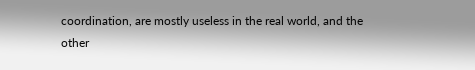coordination, are mostly useless in the real world, and the other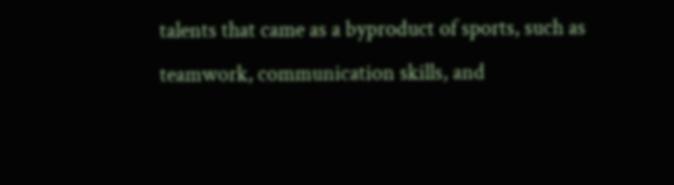talents that came as a byproduct of sports, such as teamwork, communication skills, and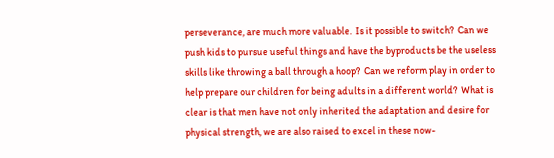perseverance, are much more valuable.  Is it possible to switch?  Can we push kids to pursue useful things and have the byproducts be the useless skills like throwing a ball through a hoop?  Can we reform play in order to help prepare our children for being adults in a different world?  What is clear is that men have not only inherited the adaptation and desire for physical strength, we are also raised to excel in these now-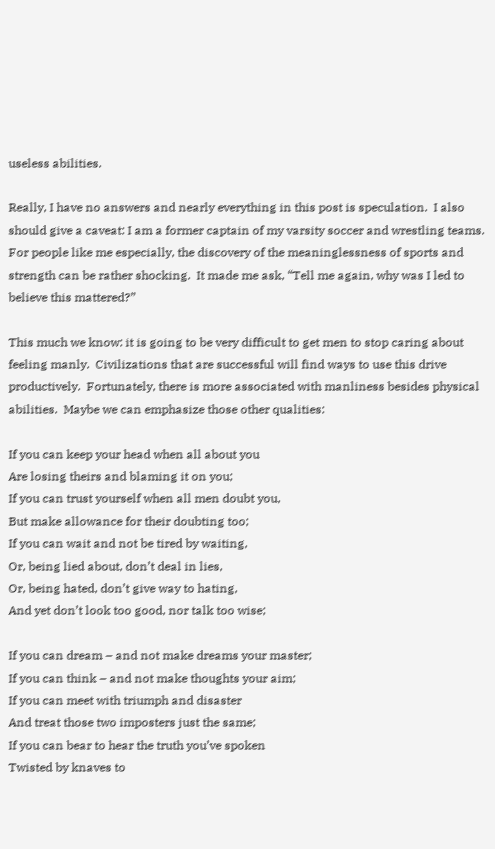useless abilities.

Really, I have no answers and nearly everything in this post is speculation.  I also should give a caveat: I am a former captain of my varsity soccer and wrestling teams.  For people like me especially, the discovery of the meaninglessness of sports and strength can be rather shocking.  It made me ask, “Tell me again, why was I led to believe this mattered?”

This much we know: it is going to be very difficult to get men to stop caring about feeling manly.  Civilizations that are successful will find ways to use this drive productively.  Fortunately, there is more associated with manliness besides physical abilities.  Maybe we can emphasize those other qualities:

If you can keep your head when all about you
Are losing theirs and blaming it on you;
If you can trust yourself when all men doubt you,
But make allowance for their doubting too;
If you can wait and not be tired by waiting,
Or, being lied about, don’t deal in lies,
Or, being hated, don’t give way to hating,
And yet don’t look too good, nor talk too wise;

If you can dream – and not make dreams your master;
If you can think – and not make thoughts your aim;
If you can meet with triumph and disaster
And treat those two imposters just the same;
If you can bear to hear the truth you’ve spoken
Twisted by knaves to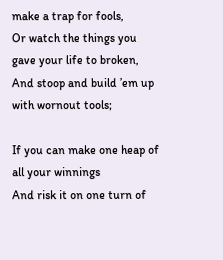make a trap for fools,
Or watch the things you gave your life to broken,
And stoop and build ’em up with wornout tools;

If you can make one heap of all your winnings
And risk it on one turn of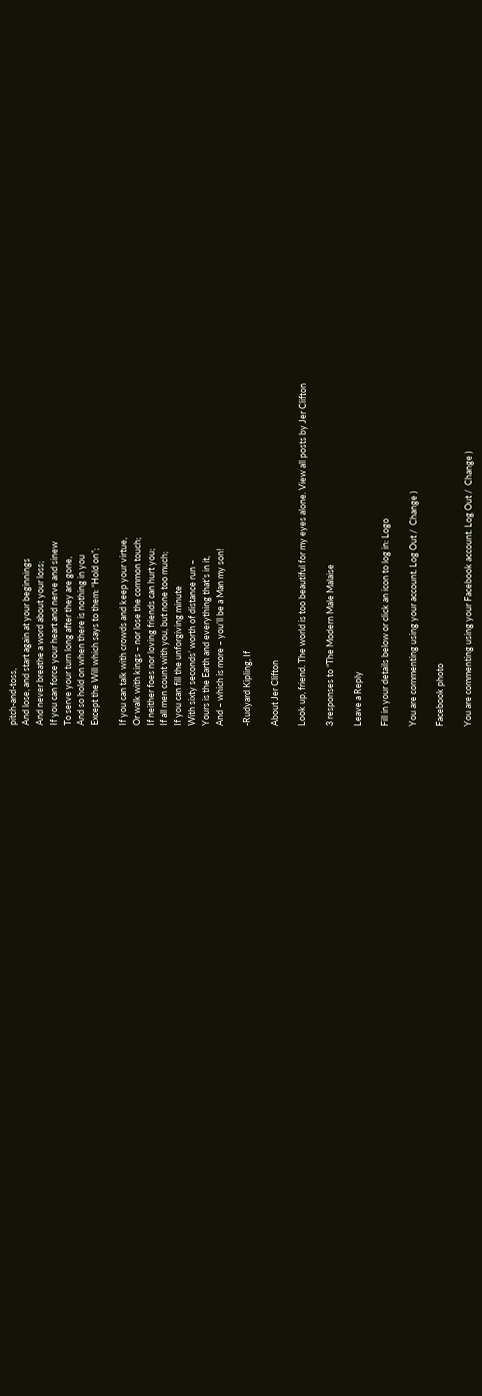pitch-and-toss,
And lose, and start again at your beginnings
And never breathe a word about your loss;
If you can force your heart and nerve and sinew
To serve your turn long after they are gone,
And so hold on when there is nothing in you
Except the Will which says to them: “Hold on”;

If you can talk with crowds and keep your virtue,
Or walk with kings – nor lose the common touch;
If neither foes nor loving friends can hurt you;
If all men count with you, but none too much;
If you can fill the unforgiving minute
With sixty seconds’ worth of distance run –
Yours is the Earth and everything that’s in it,
And – which is more – you’ll be a Man my son!

-Rudyard Kipling, If

About Jer Clifton

Look up, friend. The world is too beautiful for my eyes alone. View all posts by Jer Clifton

3 responses to “The Modern Male Malaise

Leave a Reply

Fill in your details below or click an icon to log in: Logo

You are commenting using your account. Log Out /  Change )

Facebook photo

You are commenting using your Facebook account. Log Out /  Change )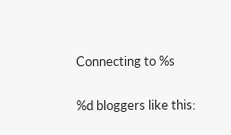Connecting to %s

%d bloggers like this: